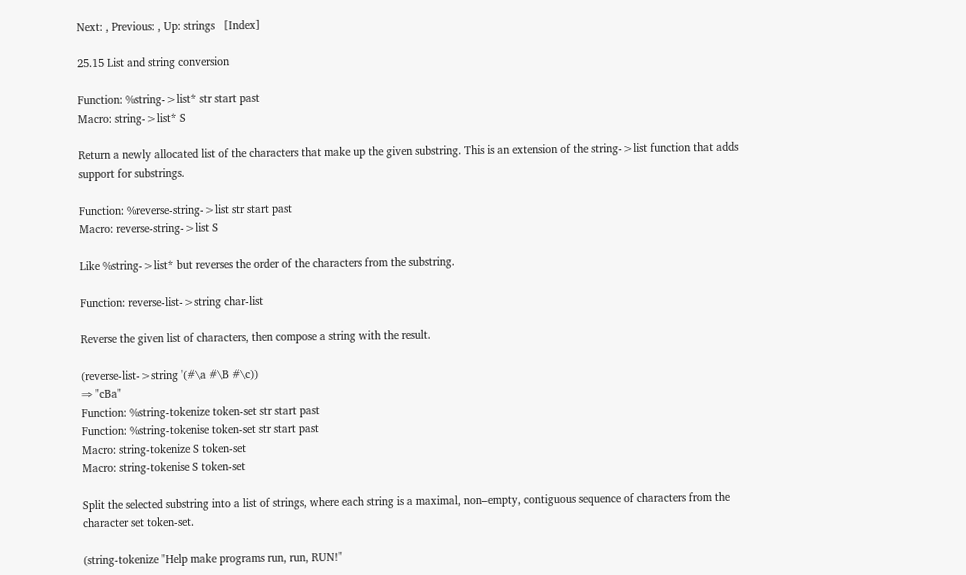Next: , Previous: , Up: strings   [Index]

25.15 List and string conversion

Function: %string->list* str start past
Macro: string->list* S

Return a newly allocated list of the characters that make up the given substring. This is an extension of the string->list function that adds support for substrings.

Function: %reverse-string->list str start past
Macro: reverse-string->list S

Like %string->list* but reverses the order of the characters from the substring.

Function: reverse-list->string char-list

Reverse the given list of characters, then compose a string with the result.

(reverse-list->string '(#\a #\B #\c))
⇒ "cBa"
Function: %string-tokenize token-set str start past
Function: %string-tokenise token-set str start past
Macro: string-tokenize S token-set
Macro: string-tokenise S token-set

Split the selected substring into a list of strings, where each string is a maximal, non–empty, contiguous sequence of characters from the character set token-set.

(string-tokenize "Help make programs run, run, RUN!"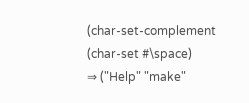(char-set-complement (char-set #\space)
⇒ ("Help" "make"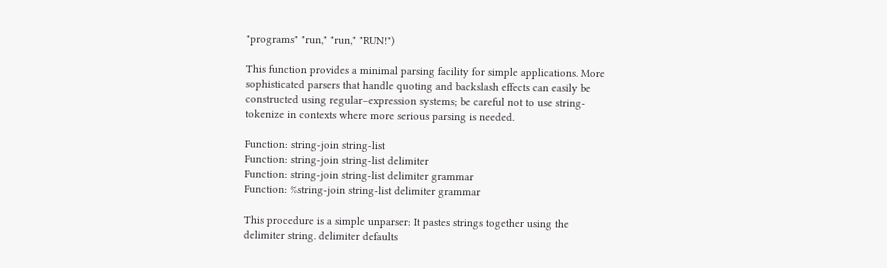"programs" "run," "run," "RUN!")

This function provides a minimal parsing facility for simple applications. More sophisticated parsers that handle quoting and backslash effects can easily be constructed using regular–expression systems; be careful not to use string-tokenize in contexts where more serious parsing is needed.

Function: string-join string-list
Function: string-join string-list delimiter
Function: string-join string-list delimiter grammar
Function: %string-join string-list delimiter grammar

This procedure is a simple unparser: It pastes strings together using the delimiter string. delimiter defaults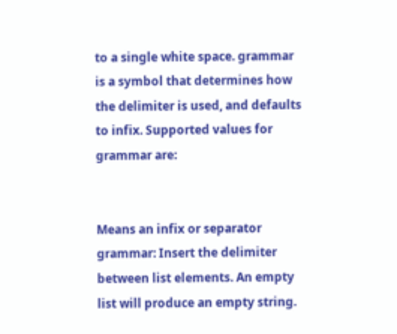to a single white space. grammar is a symbol that determines how the delimiter is used, and defaults to infix. Supported values for grammar are:


Means an infix or separator grammar: Insert the delimiter between list elements. An empty list will produce an empty string.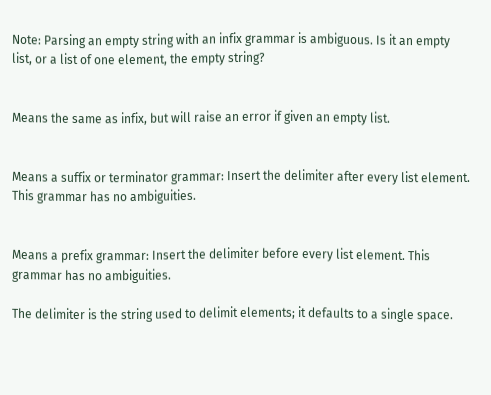Note: Parsing an empty string with an infix grammar is ambiguous. Is it an empty list, or a list of one element, the empty string?


Means the same as infix, but will raise an error if given an empty list.


Means a suffix or terminator grammar: Insert the delimiter after every list element. This grammar has no ambiguities.


Means a prefix grammar: Insert the delimiter before every list element. This grammar has no ambiguities.

The delimiter is the string used to delimit elements; it defaults to a single space.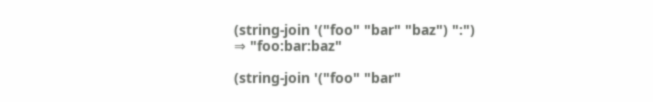(string-join '("foo" "bar" "baz") ":")
⇒ "foo:bar:baz"

(string-join '("foo" "bar"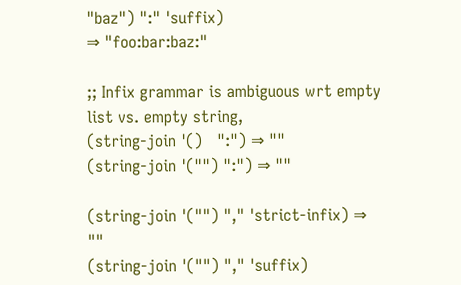"baz") ":" 'suffix)
⇒ "foo:bar:baz:"

;; Infix grammar is ambiguous wrt empty list vs. empty string,
(string-join '()   ":") ⇒ ""
(string-join '("") ":") ⇒ ""

(string-join '("") "," 'strict-infix) ⇒ ""
(string-join '("") "," 'suffix)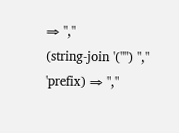⇒ ","
(string-join '("") "," 'prefix) ⇒ ","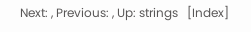Next: , Previous: , Up: strings   [Index]